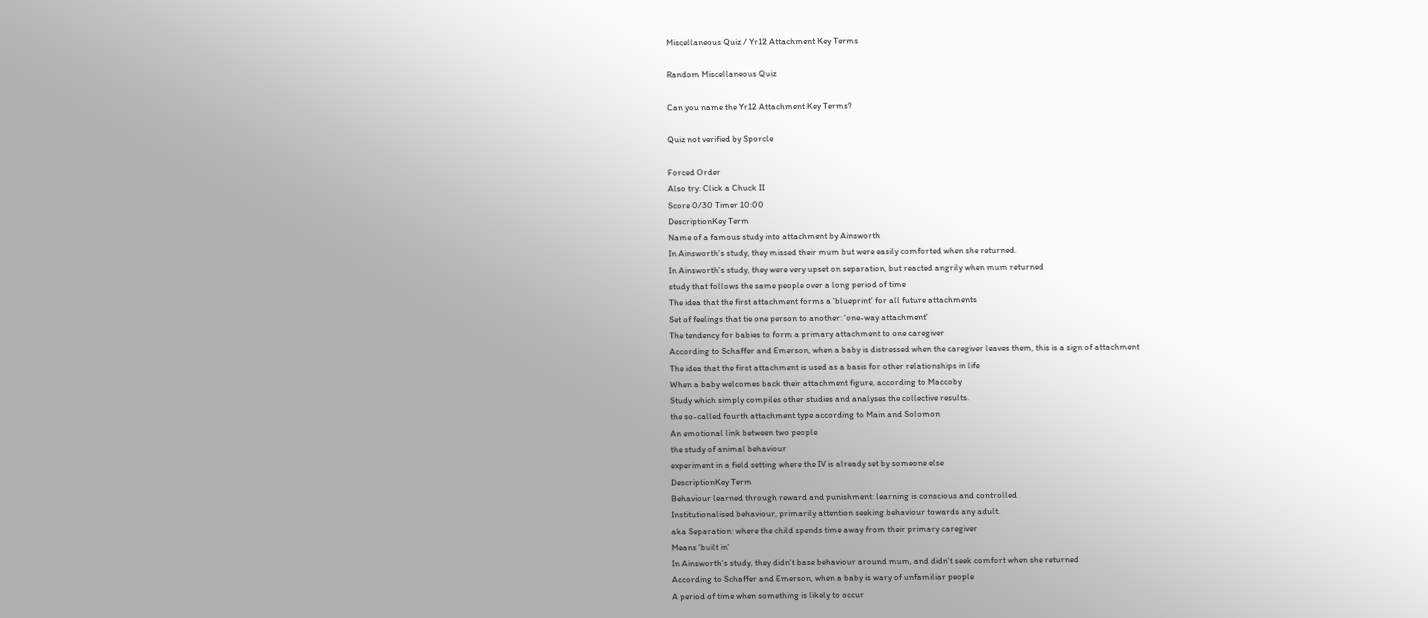Miscellaneous Quiz / Yr12 Attachment Key Terms

Random Miscellaneous Quiz

Can you name the Yr12 Attachment Key Terms?

Quiz not verified by Sporcle

Forced Order
Also try: Click a Chuck II
Score 0/30 Timer 10:00
DescriptionKey Term
Name of a famous study into attachment by Ainsworth
In Ainsworth's study, they missed their mum but were easily comforted when she returned.
In Ainsworth's study, they were very upset on separation, but reacted angrily when mum returned
study that follows the same people over a long period of time
The idea that the first attachment forms a 'blueprint' for all future attachments
Set of feelings that tie one person to another: 'one-way attachment'
The tendency for babies to form a primary attachment to one caregiver
According to Schaffer and Emerson, when a baby is distressed when the caregiver leaves them, this is a sign of attachment
The idea that the first attachment is used as a basis for other relationships in life
When a baby welcomes back their attachment figure, according to Maccoby
Study which simply compiles other studies and analyses the collective results.
the so-called fourth attachment type according to Main and Solomon
An emotional link between two people
the study of animal behaviour
experiment in a field setting where the IV is already set by someone else
DescriptionKey Term
Behaviour learned through reward and punishment: learning is conscious and controlled
Institutionalised behaviour, primarily attention seeking behaviour towards any adult.
aka Separation: where the child spends time away from their primary caregiver
Means 'built in'
In Ainsworth's study, they didn't base behaviour around mum, and didn't seek comfort when she returned
According to Schaffer and Emerson, when a baby is wary of unfamiliar people
A period of time when something is likely to occur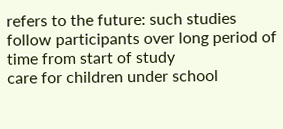refers to the future: such studies follow participants over long period of time from start of study
care for children under school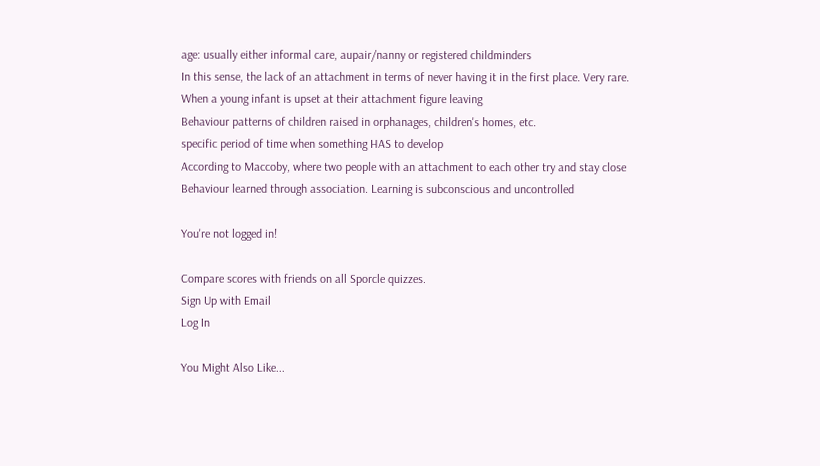age: usually either informal care, aupair/nanny or registered childminders
In this sense, the lack of an attachment in terms of never having it in the first place. Very rare.
When a young infant is upset at their attachment figure leaving
Behaviour patterns of children raised in orphanages, children's homes, etc.
specific period of time when something HAS to develop
According to Maccoby, where two people with an attachment to each other try and stay close
Behaviour learned through association. Learning is subconscious and uncontrolled

You're not logged in!

Compare scores with friends on all Sporcle quizzes.
Sign Up with Email
Log In

You Might Also Like...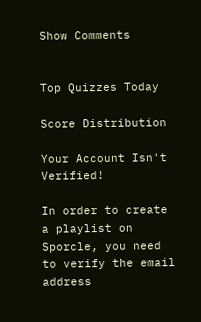Show Comments


Top Quizzes Today

Score Distribution

Your Account Isn't Verified!

In order to create a playlist on Sporcle, you need to verify the email address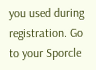you used during registration. Go to your Sporcle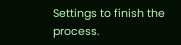Settings to finish the process.